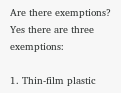Are there exemptions?
Yes there are three exemptions:

1. Thin-film plastic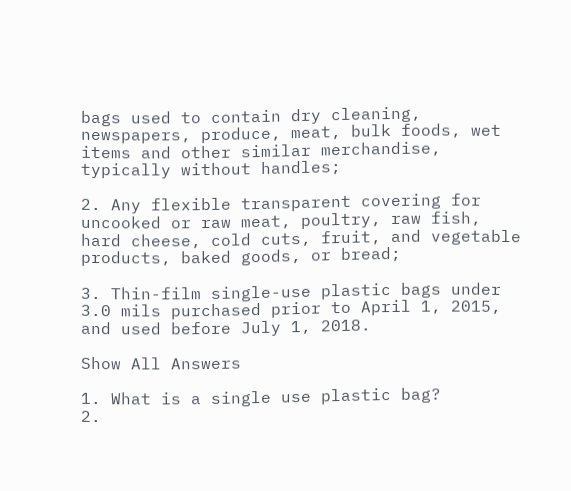bags used to contain dry cleaning, newspapers, produce, meat, bulk foods, wet items and other similar merchandise, typically without handles;

2. Any flexible transparent covering for uncooked or raw meat, poultry, raw fish, hard cheese, cold cuts, fruit, and vegetable products, baked goods, or bread;

3. Thin-film single-use plastic bags under 3.0 mils purchased prior to April 1, 2015, and used before July 1, 2018.

Show All Answers

1. What is a single use plastic bag?
2.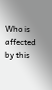Who is affected by this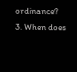ordinance?
3. When does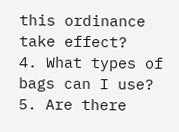this ordinance take effect?
4. What types of bags can I use?
5. Are there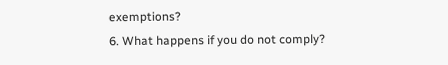exemptions?
6. What happens if you do not comply?